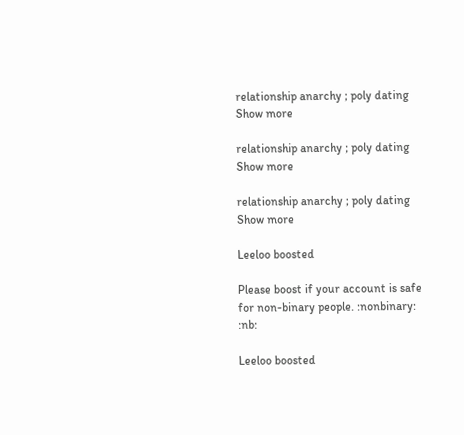relationship anarchy ; poly dating Show more

relationship anarchy ; poly dating Show more

relationship anarchy ; poly dating Show more

Leeloo boosted

Please boost if your account is safe for non-binary people. :nonbinary: :nb:

Leeloo boosted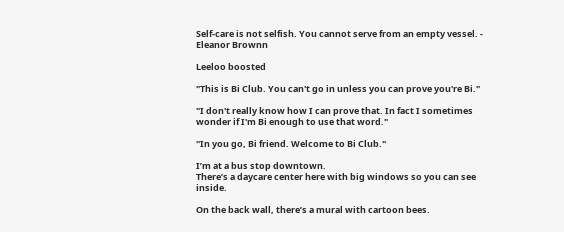Self-care is not selfish. You cannot serve from an empty vessel. - Eleanor Brownn

Leeloo boosted

"This is Bi Club. You can't go in unless you can prove you're Bi."

"I don't really know how I can prove that. In fact I sometimes wonder if I'm Bi enough to use that word."

"In you go, Bi friend. Welcome to Bi Club."

I’m at a bus stop downtown.
There’s a daycare center here with big windows so you can see inside.

On the back wall, there’s a mural with cartoon bees.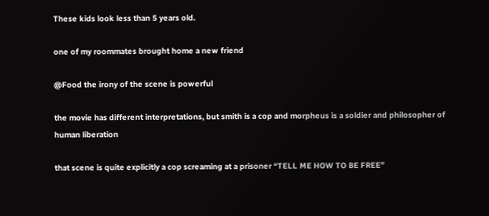These kids look less than 5 years old.

one of my roommates brought home a new friend

@Food the irony of the scene is powerful

the movie has different interpretations, but smith is a cop and morpheus is a soldier and philosopher of human liberation

that scene is quite explicitly a cop screaming at a prisoner “TELL ME HOW TO BE FREE”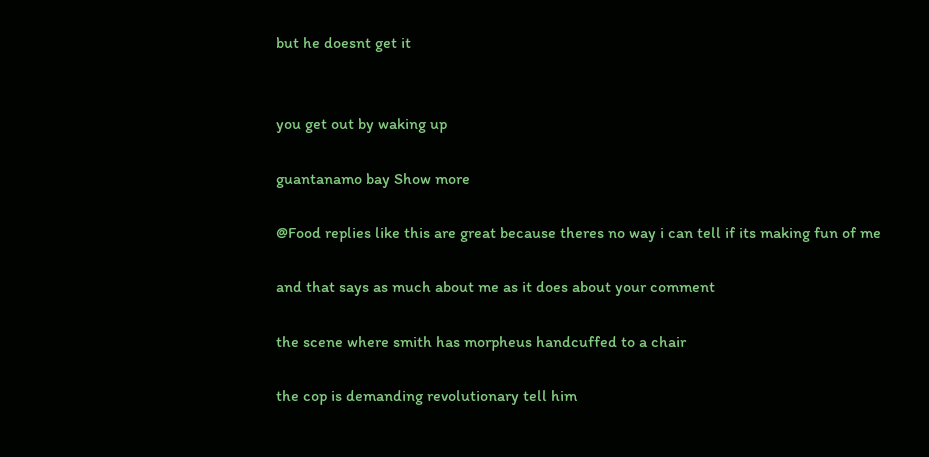but he doesnt get it


you get out by waking up

guantanamo bay Show more

@Food replies like this are great because theres no way i can tell if its making fun of me

and that says as much about me as it does about your comment

the scene where smith has morpheus handcuffed to a chair

the cop is demanding revolutionary tell him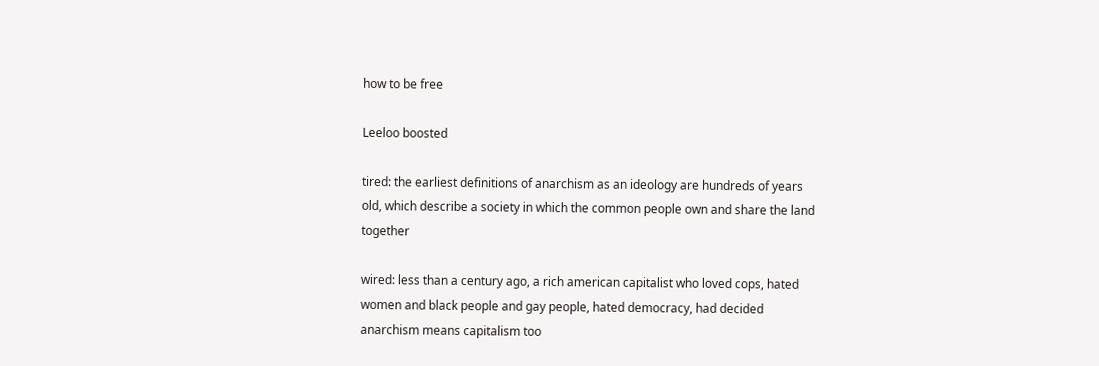how to be free

Leeloo boosted

tired: the earliest definitions of anarchism as an ideology are hundreds of years old, which describe a society in which the common people own and share the land together

wired: less than a century ago, a rich american capitalist who loved cops, hated women and black people and gay people, hated democracy, had decided anarchism means capitalism too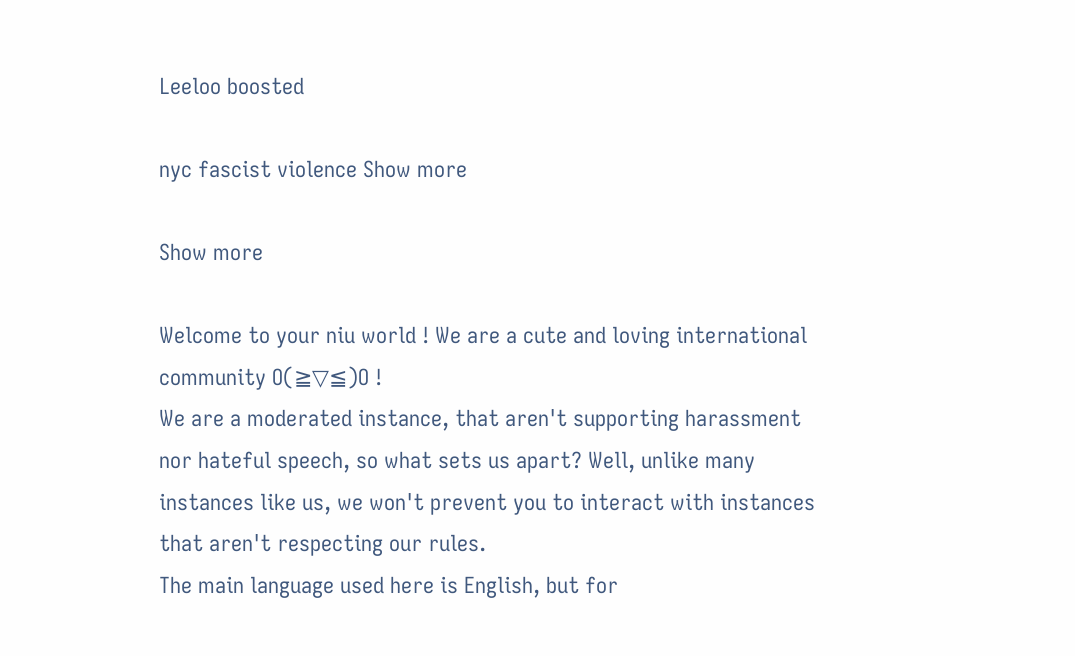Leeloo boosted

nyc fascist violence Show more

Show more

Welcome to your niu world ! We are a cute and loving international community O(≧▽≦)O !
We are a moderated instance, that aren't supporting harassment nor hateful speech, so what sets us apart? Well, unlike many instances like us, we won't prevent you to interact with instances that aren't respecting our rules.
The main language used here is English, but for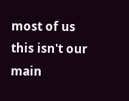most of us this isn't our main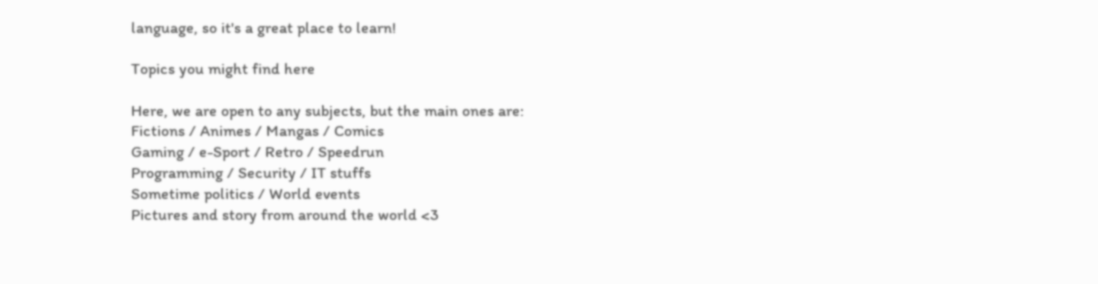language, so it's a great place to learn!

Topics you might find here

Here, we are open to any subjects, but the main ones are:
Fictions / Animes / Mangas / Comics
Gaming / e-Sport / Retro / Speedrun
Programming / Security / IT stuffs
Sometime politics / World events
Pictures and story from around the world <3